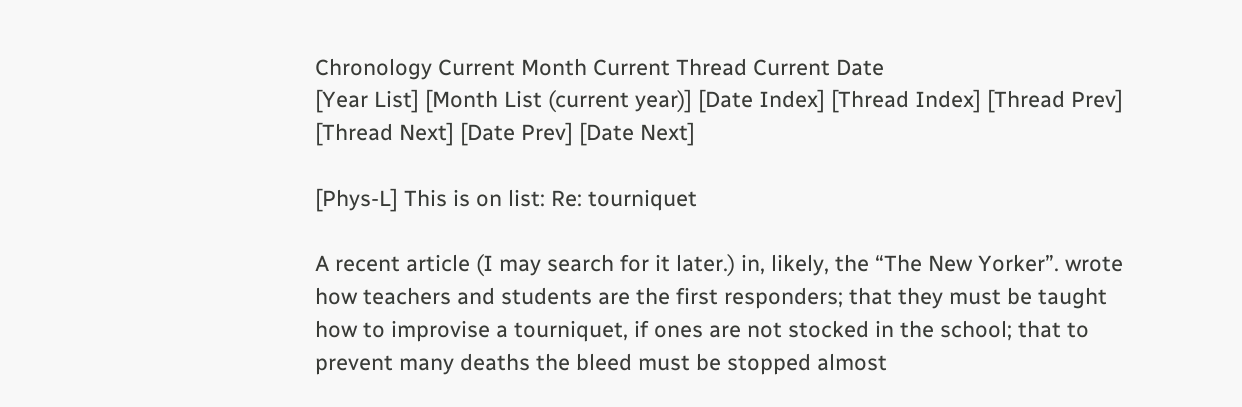Chronology Current Month Current Thread Current Date
[Year List] [Month List (current year)] [Date Index] [Thread Index] [Thread Prev] [Thread Next] [Date Prev] [Date Next]

[Phys-L] This is on list: Re: tourniquet

A recent article (I may search for it later.) in, likely, the “The New Yorker”. wrote how teachers and students are the first responders; that they must be taught how to improvise a tourniquet, if ones are not stocked in the school; that to prevent many deaths the bleed must be stopped almost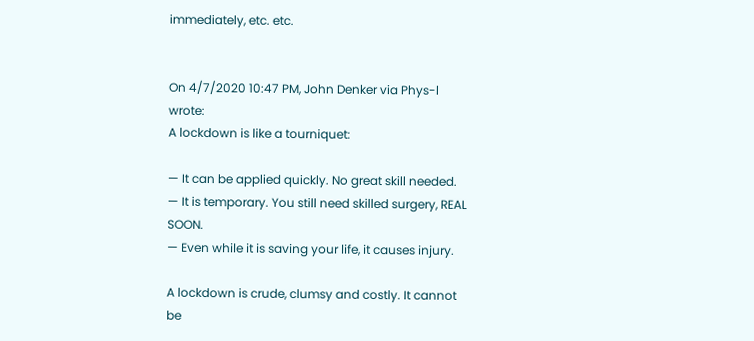immediately, etc. etc.


On 4/7/2020 10:47 PM, John Denker via Phys-l wrote:
A lockdown is like a tourniquet:

— It can be applied quickly. No great skill needed.
— It is temporary. You still need skilled surgery, REAL SOON.
— Even while it is saving your life, it causes injury.

A lockdown is crude, clumsy and costly. It cannot be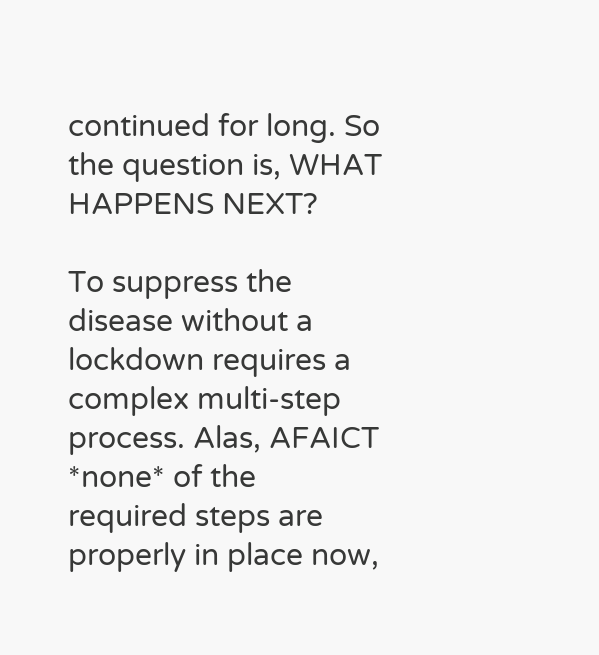continued for long. So the question is, WHAT HAPPENS NEXT?

To suppress the disease without a lockdown requires a
complex multi-step process. Alas, AFAICT *none* of the
required steps are properly in place now,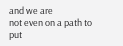and we are
not even on a path to put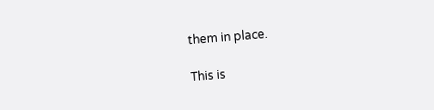them in place.

This is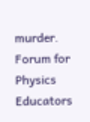murder.
Forum for Physics Educators